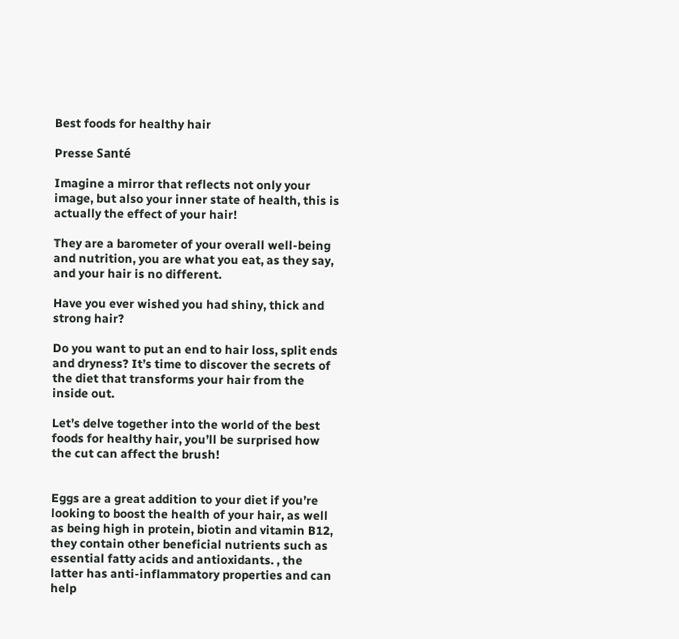Best foods for healthy hair

Presse Santé

Imagine a mirror that reflects not only your image, but also your inner state of health, this is actually the effect of your hair!

They are a barometer of your overall well-being and nutrition, you are what you eat, as they say, and your hair is no different.

Have you ever wished you had shiny, thick and strong hair?

Do you want to put an end to hair loss, split ends and dryness? It’s time to discover the secrets of the diet that transforms your hair from the inside out.

Let’s delve together into the world of the best foods for healthy hair, you’ll be surprised how the cut can affect the brush!


Eggs are a great addition to your diet if you’re looking to boost the health of your hair, as well as being high in protein, biotin and vitamin B12, they contain other beneficial nutrients such as essential fatty acids and antioxidants. , the latter has anti-inflammatory properties and can help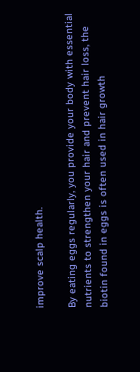improve scalp health.

By eating eggs regularly, you provide your body with essential nutrients to strengthen your hair and prevent hair loss, the biotin found in eggs is often used in hair growth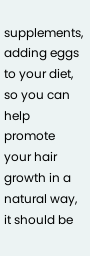supplements, adding eggs to your diet, so you can help promote your hair growth in a natural way, it should be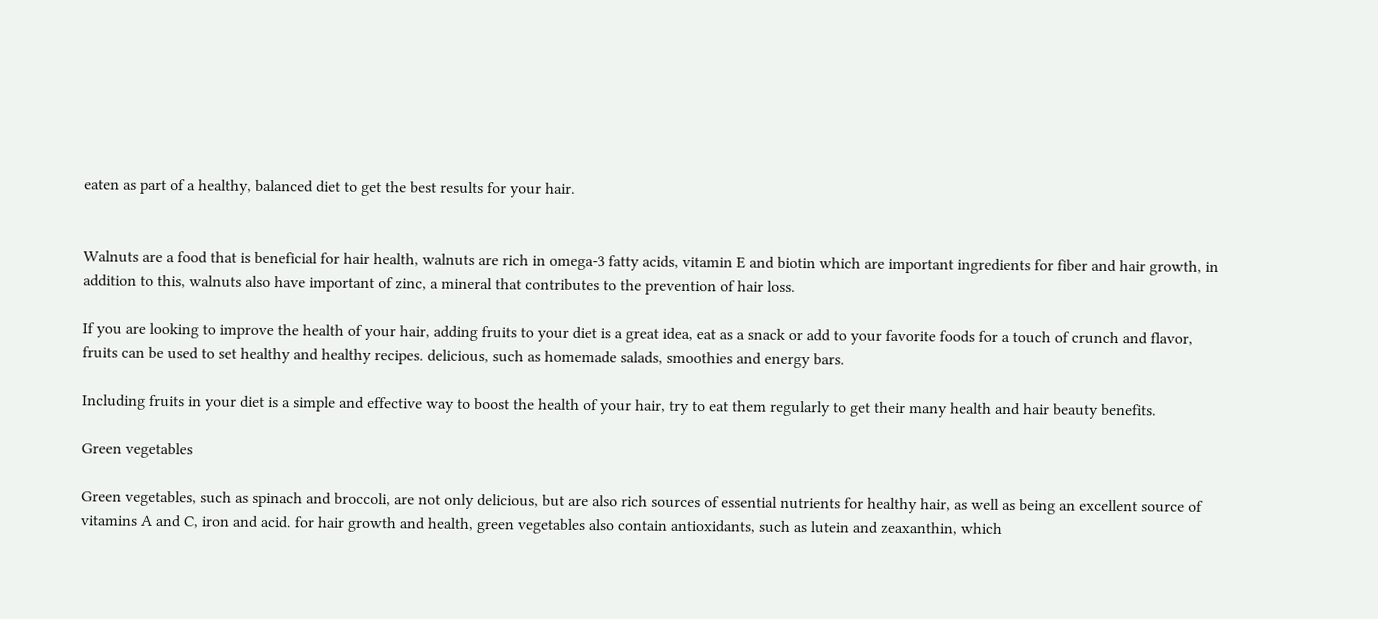eaten as part of a healthy, balanced diet to get the best results for your hair.


Walnuts are a food that is beneficial for hair health, walnuts are rich in omega-3 fatty acids, vitamin E and biotin which are important ingredients for fiber and hair growth, in addition to this, walnuts also have important of zinc, a mineral that contributes to the prevention of hair loss.

If you are looking to improve the health of your hair, adding fruits to your diet is a great idea, eat as a snack or add to your favorite foods for a touch of crunch and flavor, fruits can be used to set healthy and healthy recipes. delicious, such as homemade salads, smoothies and energy bars.

Including fruits in your diet is a simple and effective way to boost the health of your hair, try to eat them regularly to get their many health and hair beauty benefits.

Green vegetables

Green vegetables, such as spinach and broccoli, are not only delicious, but are also rich sources of essential nutrients for healthy hair, as well as being an excellent source of vitamins A and C, iron and acid. for hair growth and health, green vegetables also contain antioxidants, such as lutein and zeaxanthin, which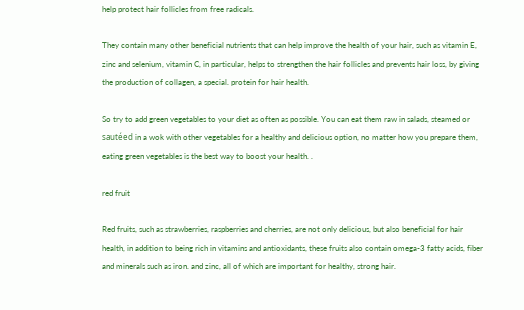help protect hair follicles from free radicals.

They contain many other beneficial nutrients that can help improve the health of your hair, such as vitamin E, zinc and selenium, vitamin C, in particular, helps to strengthen the hair follicles and prevents hair loss, by giving the production of collagen, a special. protein for hair health.

So try to add green vegetables to your diet as often as possible. You can eat them raw in salads, steamed or sautéed in a wok with other vegetables for a healthy and delicious option, no matter how you prepare them, eating green vegetables is the best way to boost your health. .

red fruit

Red fruits, such as strawberries, raspberries and cherries, are not only delicious, but also beneficial for hair health, in addition to being rich in vitamins and antioxidants, these fruits also contain omega-3 fatty acids, fiber and minerals such as iron. and zinc, all of which are important for healthy, strong hair.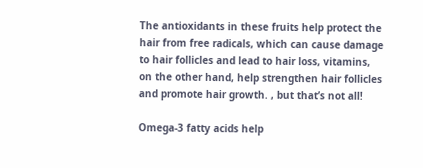The antioxidants in these fruits help protect the hair from free radicals, which can cause damage to hair follicles and lead to hair loss, vitamins, on the other hand, help strengthen hair follicles and promote hair growth. , but that’s not all!

Omega-3 fatty acids help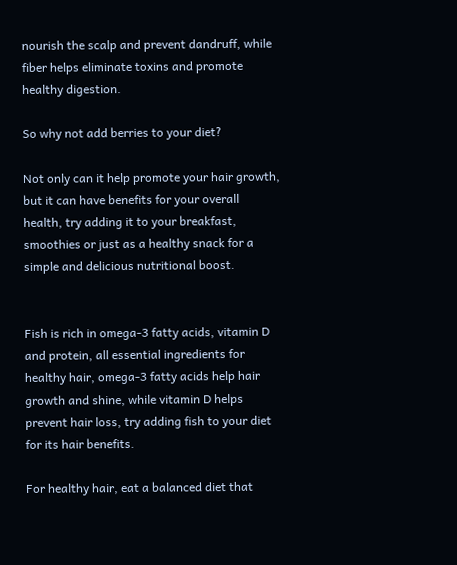nourish the scalp and prevent dandruff, while fiber helps eliminate toxins and promote healthy digestion.

So why not add berries to your diet?

Not only can it help promote your hair growth, but it can have benefits for your overall health, try adding it to your breakfast, smoothies or just as a healthy snack for a simple and delicious nutritional boost.


Fish is rich in omega-3 fatty acids, vitamin D and protein, all essential ingredients for healthy hair, omega-3 fatty acids help hair growth and shine, while vitamin D helps prevent hair loss, try adding fish to your diet for its hair benefits.

For healthy hair, eat a balanced diet that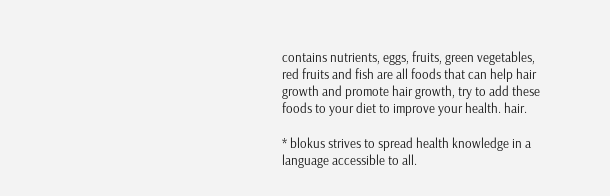contains nutrients, eggs, fruits, green vegetables, red fruits and fish are all foods that can help hair growth and promote hair growth, try to add these foods to your diet to improve your health. hair.

* blokus strives to spread health knowledge in a language accessible to all.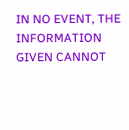IN NO EVENT, THE INFORMATION GIVEN CANNOT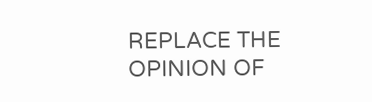REPLACE THE OPINION OF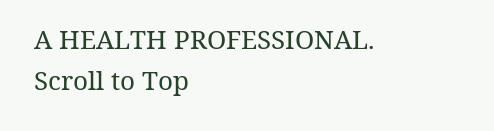A HEALTH PROFESSIONAL.
Scroll to Top